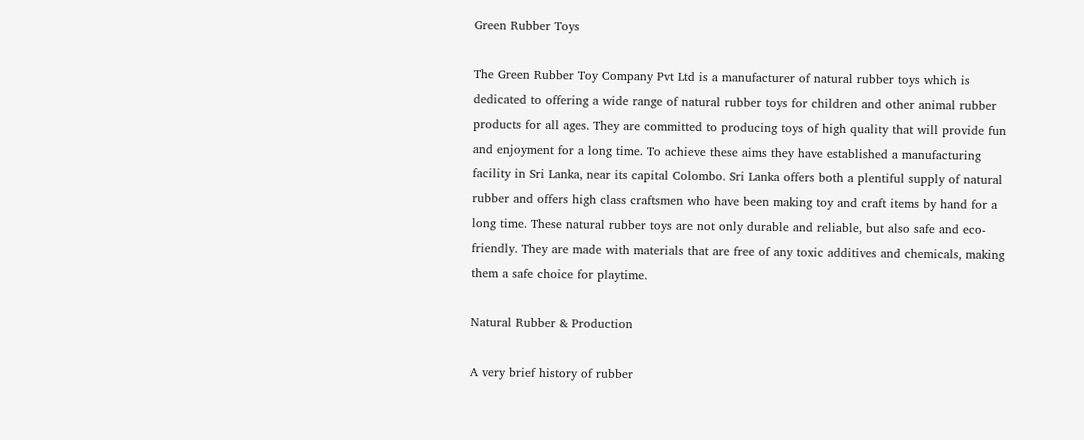Green Rubber Toys

The Green Rubber Toy Company Pvt Ltd is a manufacturer of natural rubber toys which is dedicated to offering a wide range of natural rubber toys for children and other animal rubber products for all ages. They are committed to producing toys of high quality that will provide fun and enjoyment for a long time. To achieve these aims they have established a manufacturing facility in Sri Lanka, near its capital Colombo. Sri Lanka offers both a plentiful supply of natural rubber and offers high class craftsmen who have been making toy and craft items by hand for a long time. These natural rubber toys are not only durable and reliable, but also safe and eco-friendly. They are made with materials that are free of any toxic additives and chemicals, making them a safe choice for playtime.

Natural Rubber & Production

A very brief history of rubber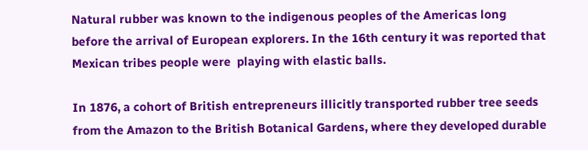Natural rubber was known to the indigenous peoples of the Americas long before the arrival of European explorers. In the 16th century it was reported that Mexican tribes people were  playing with elastic balls.

In 1876, a cohort of British entrepreneurs illicitly transported rubber tree seeds from the Amazon to the British Botanical Gardens, where they developed durable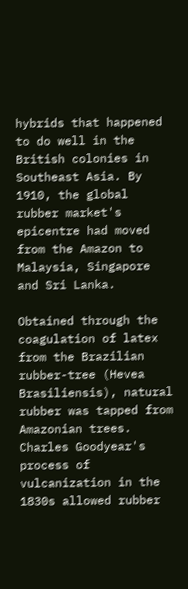hybrids that happened to do well in the British colonies in Southeast Asia. By 1910, the global rubber market's epicentre had moved from the Amazon to Malaysia, Singapore and Sri Lanka.

Obtained through the coagulation of latex from the Brazilian rubber-tree (Hevea Brasiliensis), natural rubber was tapped from Amazonian trees. Charles Goodyear's process of vulcanization in the 1830s allowed rubber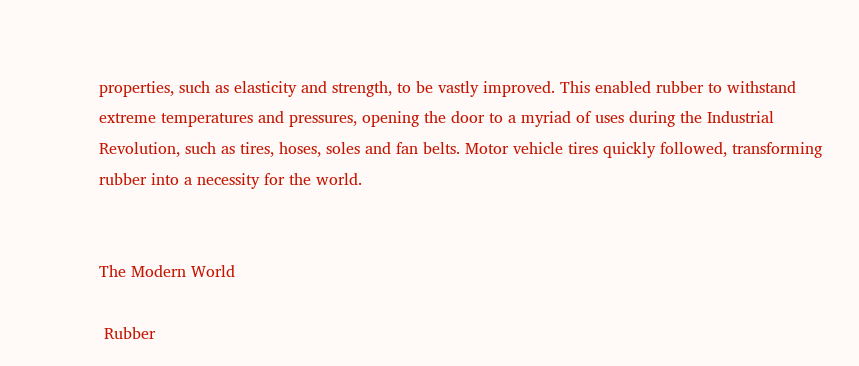properties, such as elasticity and strength, to be vastly improved. This enabled rubber to withstand extreme temperatures and pressures, opening the door to a myriad of uses during the Industrial Revolution, such as tires, hoses, soles and fan belts. Motor vehicle tires quickly followed, transforming rubber into a necessity for the world.


The Modern World

 Rubber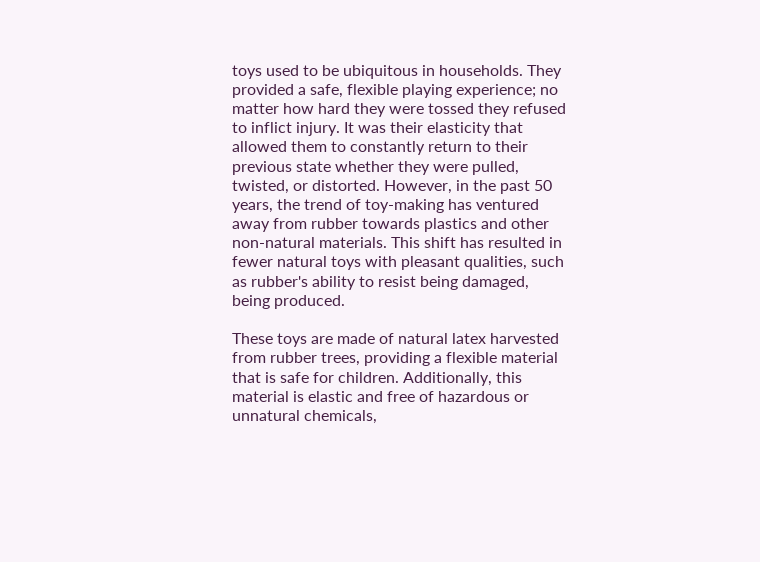toys used to be ubiquitous in households. They provided a safe, flexible playing experience; no matter how hard they were tossed they refused to inflict injury. It was their elasticity that allowed them to constantly return to their previous state whether they were pulled, twisted, or distorted. However, in the past 50 years, the trend of toy-making has ventured away from rubber towards plastics and other non-natural materials. This shift has resulted in fewer natural toys with pleasant qualities, such as rubber's ability to resist being damaged, being produced.

These toys are made of natural latex harvested from rubber trees, providing a flexible material that is safe for children. Additionally, this material is elastic and free of hazardous or unnatural chemicals,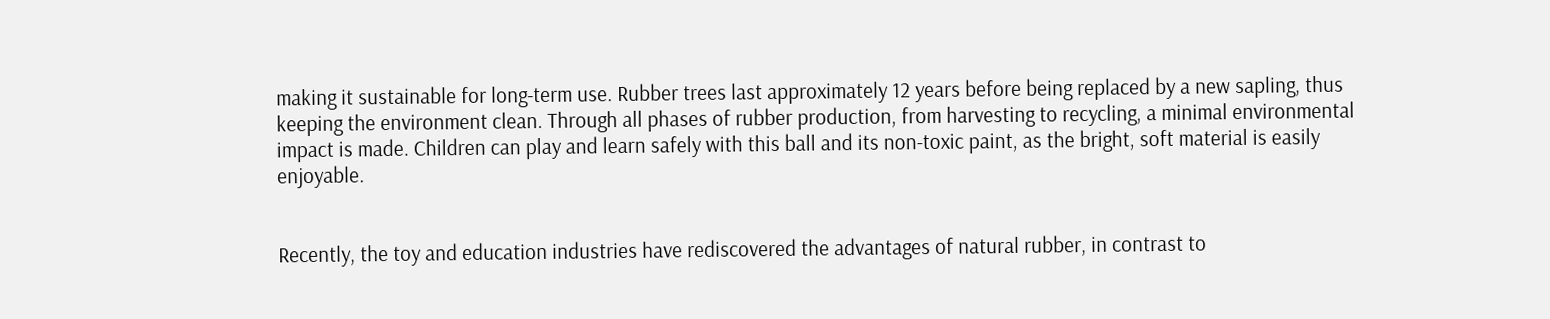making it sustainable for long-term use. Rubber trees last approximately 12 years before being replaced by a new sapling, thus keeping the environment clean. Through all phases of rubber production, from harvesting to recycling, a minimal environmental impact is made. Children can play and learn safely with this ball and its non-toxic paint, as the bright, soft material is easily enjoyable.


Recently, the toy and education industries have rediscovered the advantages of natural rubber, in contrast to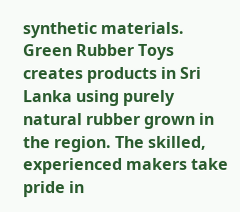synthetic materials. Green Rubber Toys creates products in Sri Lanka using purely natural rubber grown in the region. The skilled, experienced makers take pride in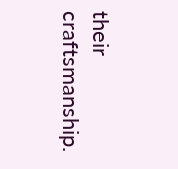their craftsmanship.